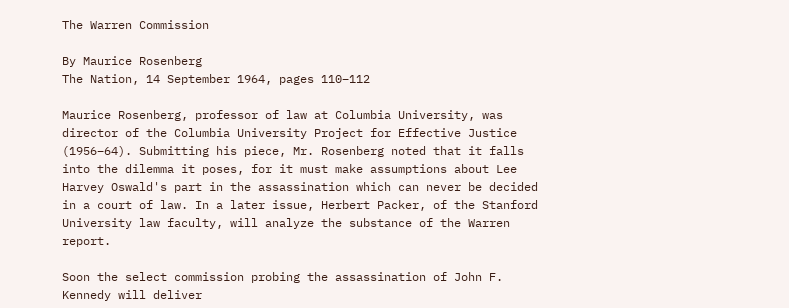The Warren Commission

By Maurice Rosenberg
The Nation, 14 September 1964, pages 110–112

Maurice Rosenberg, professor of law at Columbia University, was director of the Columbia University Project for Effective Justice (1956–64). Submitting his piece, Mr. Rosenberg noted that it falls into the dilemma it poses, for it must make assumptions about Lee Harvey Oswald's part in the assassination which can never be decided in a court of law. In a later issue, Herbert Packer, of the Stanford University law faculty, will analyze the substance of the Warren report.

Soon the select commission probing the assassination of John F. Kennedy will deliver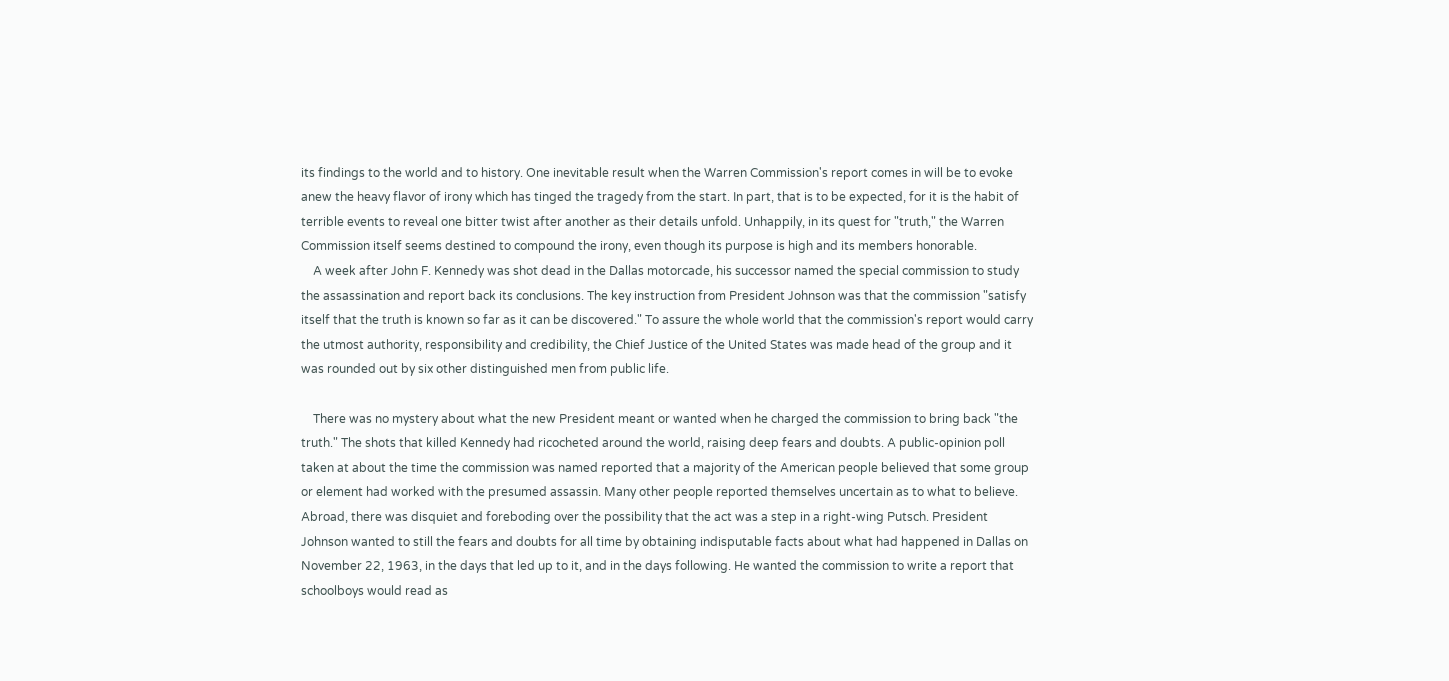its findings to the world and to history. One inevitable result when the Warren Commission's report comes in will be to evoke anew the heavy flavor of irony which has tinged the tragedy from the start. In part, that is to be expected, for it is the habit of terrible events to reveal one bitter twist after another as their details unfold. Unhappily, in its quest for "truth," the Warren Commission itself seems destined to compound the irony, even though its purpose is high and its members honorable.
    A week after John F. Kennedy was shot dead in the Dallas motorcade, his successor named the special commission to study the assassination and report back its conclusions. The key instruction from President Johnson was that the commission "satisfy itself that the truth is known so far as it can be discovered." To assure the whole world that the commission's report would carry the utmost authority, responsibility and credibility, the Chief Justice of the United States was made head of the group and it was rounded out by six other distinguished men from public life.

    There was no mystery about what the new President meant or wanted when he charged the commission to bring back "the truth." The shots that killed Kennedy had ricocheted around the world, raising deep fears and doubts. A public-opinion poll taken at about the time the commission was named reported that a majority of the American people believed that some group or element had worked with the presumed assassin. Many other people reported themselves uncertain as to what to believe. Abroad, there was disquiet and foreboding over the possibility that the act was a step in a right-wing Putsch. President Johnson wanted to still the fears and doubts for all time by obtaining indisputable facts about what had happened in Dallas on November 22, 1963, in the days that led up to it, and in the days following. He wanted the commission to write a report that schoolboys would read as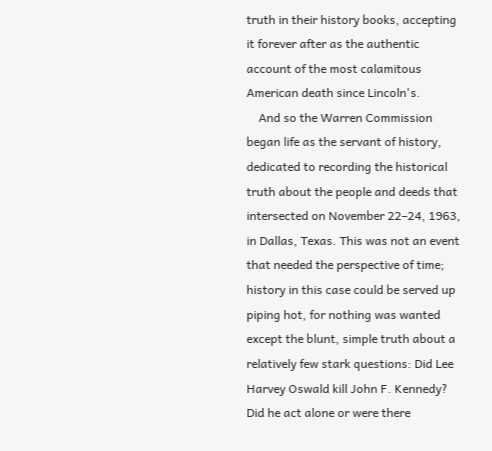truth in their history books, accepting it forever after as the authentic account of the most calamitous American death since Lincoln's.
    And so the Warren Commission began life as the servant of history, dedicated to recording the historical truth about the people and deeds that intersected on November 22–24, 1963, in Dallas, Texas. This was not an event that needed the perspective of time; history in this case could be served up piping hot, for nothing was wanted except the blunt, simple truth about a relatively few stark questions: Did Lee Harvey Oswald kill John F. Kennedy? Did he act alone or were there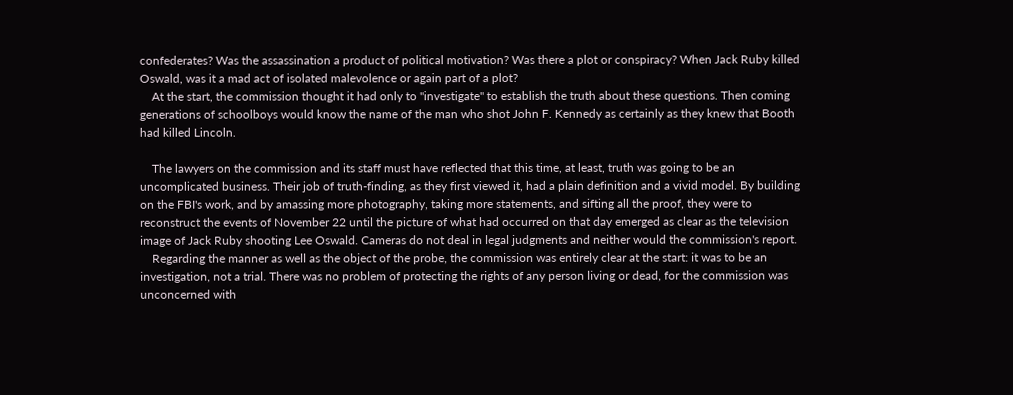confederates? Was the assassination a product of political motivation? Was there a plot or conspiracy? When Jack Ruby killed Oswald, was it a mad act of isolated malevolence or again part of a plot?
    At the start, the commission thought it had only to "investigate" to establish the truth about these questions. Then coming generations of schoolboys would know the name of the man who shot John F. Kennedy as certainly as they knew that Booth had killed Lincoln.

    The lawyers on the commission and its staff must have reflected that this time, at least, truth was going to be an uncomplicated business. Their job of truth-finding, as they first viewed it, had a plain definition and a vivid model. By building on the FBI's work, and by amassing more photography, taking more statements, and sifting all the proof, they were to reconstruct the events of November 22 until the picture of what had occurred on that day emerged as clear as the television image of Jack Ruby shooting Lee Oswald. Cameras do not deal in legal judgments and neither would the commission's report.
    Regarding the manner as well as the object of the probe, the commission was entirely clear at the start: it was to be an investigation, not a trial. There was no problem of protecting the rights of any person living or dead, for the commission was unconcerned with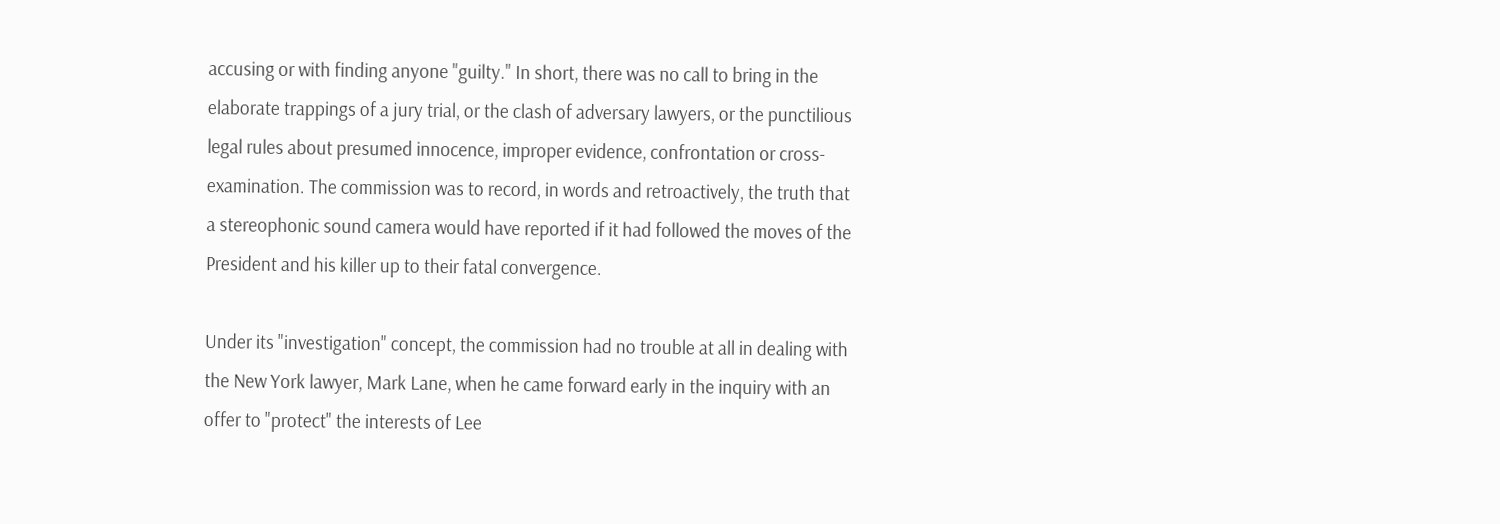accusing or with finding anyone "guilty." In short, there was no call to bring in the elaborate trappings of a jury trial, or the clash of adversary lawyers, or the punctilious legal rules about presumed innocence, improper evidence, confrontation or cross-examination. The commission was to record, in words and retroactively, the truth that a stereophonic sound camera would have reported if it had followed the moves of the President and his killer up to their fatal convergence.

Under its "investigation" concept, the commission had no trouble at all in dealing with the New York lawyer, Mark Lane, when he came forward early in the inquiry with an offer to "protect" the interests of Lee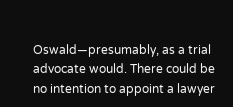Oswald—presumably, as a trial advocate would. There could be no intention to appoint a lawyer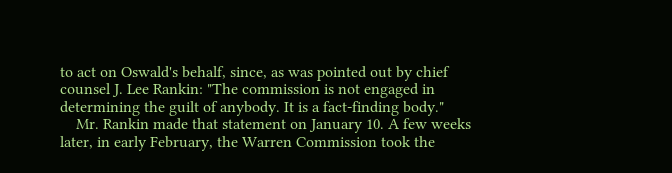to act on Oswald's behalf, since, as was pointed out by chief counsel J. Lee Rankin: "The commission is not engaged in determining the guilt of anybody. It is a fact-finding body."
    Mr. Rankin made that statement on January 10. A few weeks later, in early February, the Warren Commission took the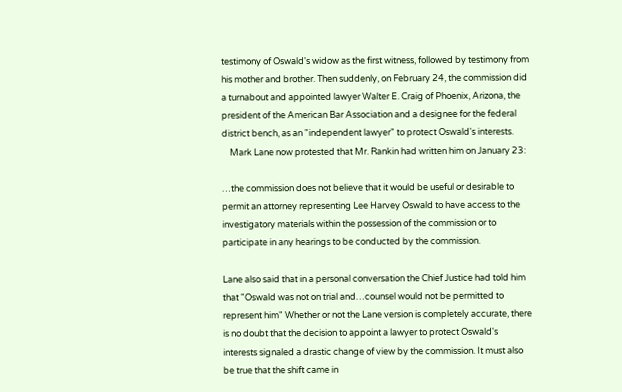testimony of Oswald's widow as the first witness, followed by testimony from his mother and brother. Then suddenly, on February 24, the commission did a turnabout and appointed lawyer Walter E. Craig of Phoenix, Arizona, the president of the American Bar Association and a designee for the federal district bench, as an "independent lawyer" to protect Oswald's interests.
    Mark Lane now protested that Mr. Rankin had written him on January 23:

…the commission does not believe that it would be useful or desirable to permit an attorney representing Lee Harvey Oswald to have access to the investigatory materials within the possession of the commission or to participate in any hearings to be conducted by the commission.

Lane also said that in a personal conversation the Chief Justice had told him that "Oswald was not on trial and…counsel would not be permitted to represent him" Whether or not the Lane version is completely accurate, there is no doubt that the decision to appoint a lawyer to protect Oswald's interests signaled a drastic change of view by the commission. It must also be true that the shift came in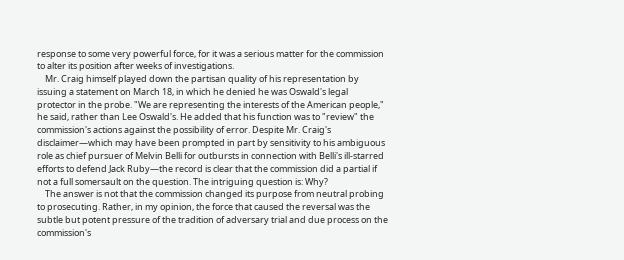response to some very powerful force, for it was a serious matter for the commission to alter its position after weeks of investigations.
    Mr. Craig himself played down the partisan quality of his representation by issuing a statement on March 18, in which he denied he was Oswald's legal protector in the probe. "We are representing the interests of the American people," he said, rather than Lee Oswald's. He added that his function was to "review" the commission's actions against the possibility of error. Despite Mr. Craig's disclaimer—which may have been prompted in part by sensitivity to his ambiguous role as chief pursuer of Melvin Belli for outbursts in connection with Belli's ill-starred efforts to defend Jack Ruby—the record is clear that the commission did a partial if not a full somersault on the question. The intriguing question is: Why?
    The answer is not that the commission changed its purpose from neutral probing to prosecuting. Rather, in my opinion, the force that caused the reversal was the subtle but potent pressure of the tradition of adversary trial and due process on the commission's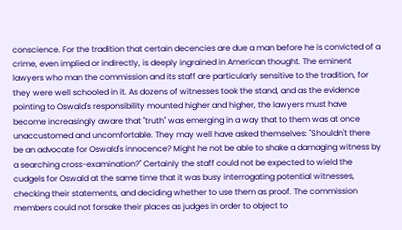conscience. For the tradition that certain decencies are due a man before he is convicted of a crime, even implied or indirectly, is deeply ingrained in American thought. The eminent lawyers who man the commission and its staff are particularly sensitive to the tradition, for they were well schooled in it. As dozens of witnesses took the stand, and as the evidence pointing to Oswald's responsibility mounted higher and higher, the lawyers must have become increasingly aware that "truth" was emerging in a way that to them was at once unaccustomed and uncomfortable. They may well have asked themselves: "Shouldn't there be an advocate for Oswald's innocence? Might he not be able to shake a damaging witness by a searching cross-examination?" Certainly the staff could not be expected to wield the cudgels for Oswald at the same time that it was busy interrogating potential witnesses, checking their statements, and deciding whether to use them as proof. The commission members could not forsake their places as judges in order to object to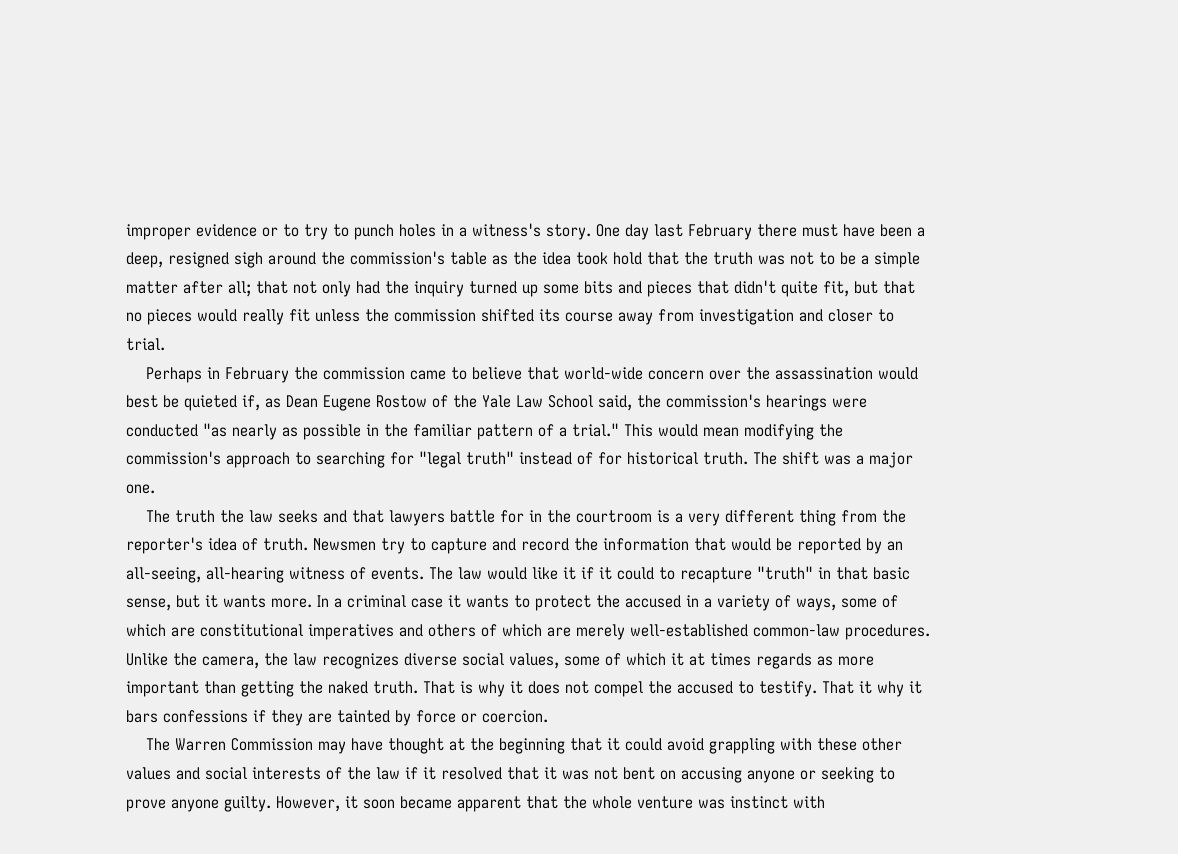improper evidence or to try to punch holes in a witness's story. One day last February there must have been a deep, resigned sigh around the commission's table as the idea took hold that the truth was not to be a simple matter after all; that not only had the inquiry turned up some bits and pieces that didn't quite fit, but that no pieces would really fit unless the commission shifted its course away from investigation and closer to trial.
    Perhaps in February the commission came to believe that world-wide concern over the assassination would best be quieted if, as Dean Eugene Rostow of the Yale Law School said, the commission's hearings were conducted "as nearly as possible in the familiar pattern of a trial." This would mean modifying the commission's approach to searching for "legal truth" instead of for historical truth. The shift was a major one.
    The truth the law seeks and that lawyers battle for in the courtroom is a very different thing from the reporter's idea of truth. Newsmen try to capture and record the information that would be reported by an all-seeing, all-hearing witness of events. The law would like it if it could to recapture "truth" in that basic sense, but it wants more. In a criminal case it wants to protect the accused in a variety of ways, some of which are constitutional imperatives and others of which are merely well-established common-law procedures. Unlike the camera, the law recognizes diverse social values, some of which it at times regards as more important than getting the naked truth. That is why it does not compel the accused to testify. That it why it bars confessions if they are tainted by force or coercion.
    The Warren Commission may have thought at the beginning that it could avoid grappling with these other values and social interests of the law if it resolved that it was not bent on accusing anyone or seeking to prove anyone guilty. However, it soon became apparent that the whole venture was instinct with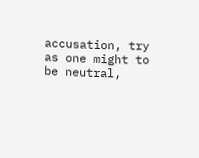accusation, try as one might to be neutral,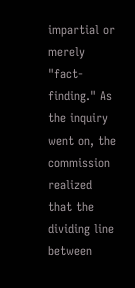impartial or merely "fact-finding." As the inquiry went on, the commission realized that the dividing line between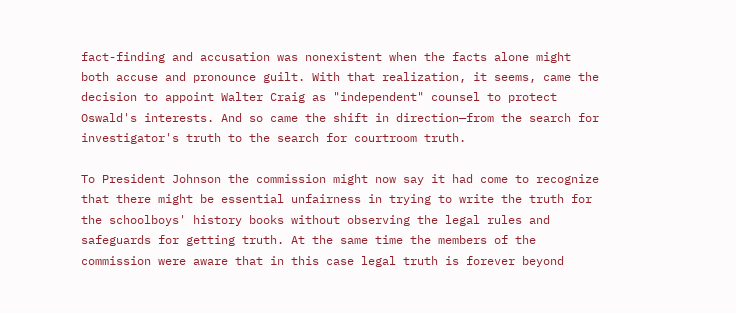fact-finding and accusation was nonexistent when the facts alone might both accuse and pronounce guilt. With that realization, it seems, came the decision to appoint Walter Craig as "independent" counsel to protect Oswald's interests. And so came the shift in direction—from the search for investigator's truth to the search for courtroom truth.

To President Johnson the commission might now say it had come to recognize that there might be essential unfairness in trying to write the truth for the schoolboys' history books without observing the legal rules and safeguards for getting truth. At the same time the members of the commission were aware that in this case legal truth is forever beyond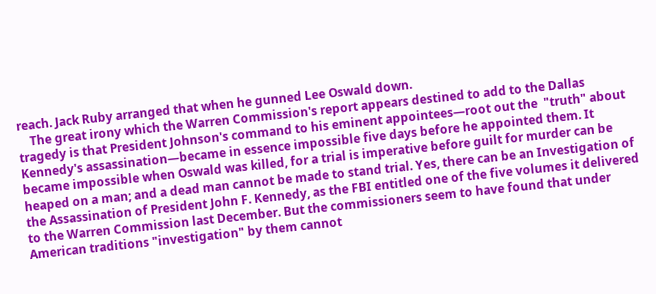reach. Jack Ruby arranged that when he gunned Lee Oswald down.
    The great irony which the Warren Commission's report appears destined to add to the Dallas tragedy is that President Johnson's command to his eminent appointees—root out the  "truth" about Kennedy's assassination—became in essence impossible five days before he appointed them. It became impossible when Oswald was killed, for a trial is imperative before guilt for murder can be heaped on a man; and a dead man cannot be made to stand trial. Yes, there can be an Investigation of the Assassination of President John F. Kennedy, as the FBI entitled one of the five volumes it delivered to the Warren Commission last December. But the commissioners seem to have found that under American traditions "investigation" by them cannot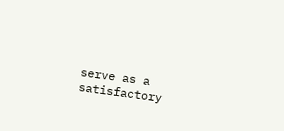serve as a satisfactory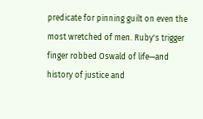predicate for pinning guilt on even the most wretched of men. Ruby's trigger finger robbed Oswald of life—and history of justice and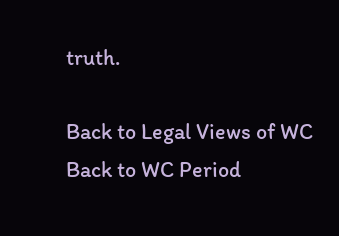truth.

Back to Legal Views of WC
Back to WC Period